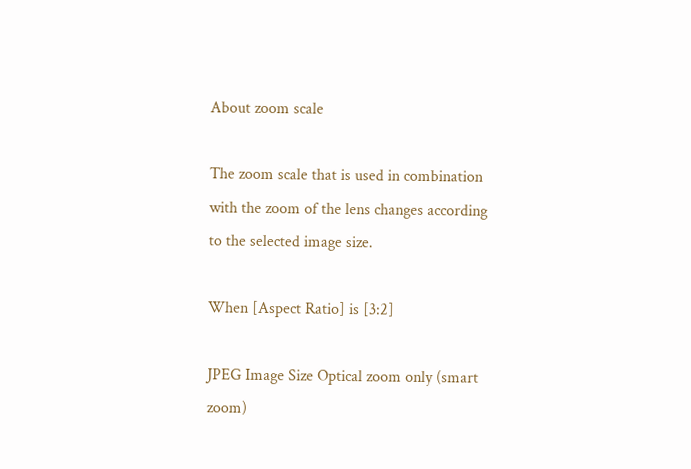About zoom scale

The zoom scale that is used in combination with the zoom of the lens changes according to the selected image size.

When [Aspect Ratio] is [3:2]

JPEG Image Size Optical zoom only (smart zoom)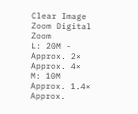Clear Image Zoom Digital Zoom
L: 20M - Approx. 2× Approx. 4×
M: 10M Approx. 1.4× Approx.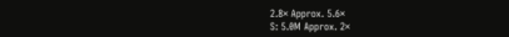2.8× Approx. 5.6×
S: 5.0M Approx. 2×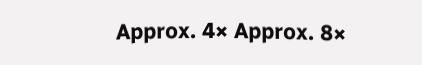Approx. 4× Approx. 8×